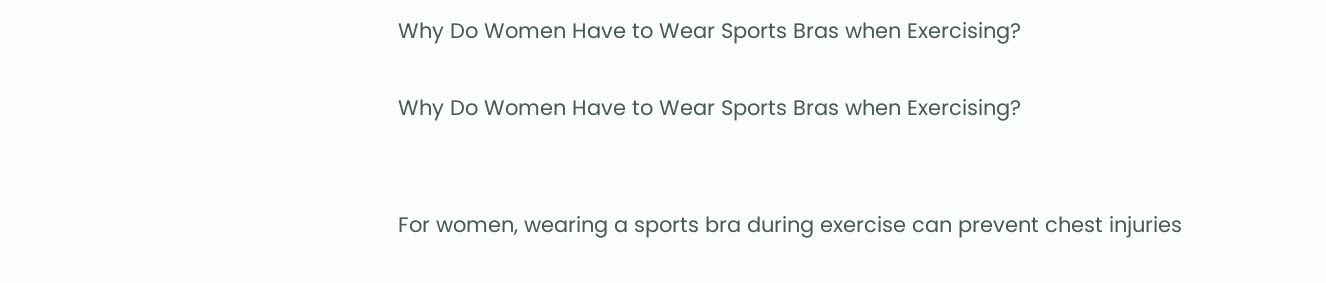Why Do Women Have to Wear Sports Bras when Exercising?

Why Do Women Have to Wear Sports Bras when Exercising?


For women, wearing a sports bra during exercise can prevent chest injuries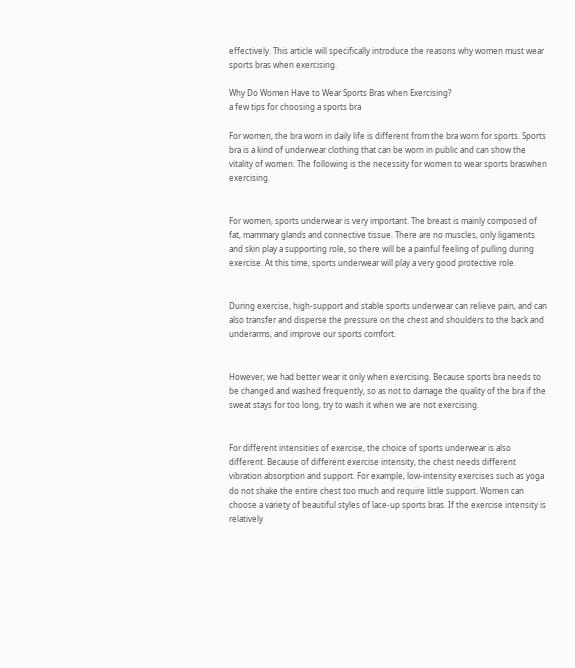effectively. This article will specifically introduce the reasons why women must wear sports bras when exercising.

Why Do Women Have to Wear Sports Bras when Exercising?
a few tips for choosing a sports bra

For women, the bra worn in daily life is different from the bra worn for sports. Sports bra is a kind of underwear clothing that can be worn in public and can show the vitality of women. The following is the necessity for women to wear sports braswhen exercising.


For women, sports underwear is very important. The breast is mainly composed of fat, mammary glands and connective tissue. There are no muscles, only ligaments and skin play a supporting role, so there will be a painful feeling of pulling during exercise. At this time, sports underwear will play a very good protective role.


During exercise, high-support and stable sports underwear can relieve pain, and can also transfer and disperse the pressure on the chest and shoulders to the back and underarms, and improve our sports comfort.


However, we had better wear it only when exercising. Because sports bra needs to be changed and washed frequently, so as not to damage the quality of the bra if the sweat stays for too long, try to wash it when we are not exercising.


For different intensities of exercise, the choice of sports underwear is also different. Because of different exercise intensity, the chest needs different vibration absorption and support. For example, low-intensity exercises such as yoga do not shake the entire chest too much and require little support. Women can choose a variety of beautiful styles of lace-up sports bras. If the exercise intensity is relatively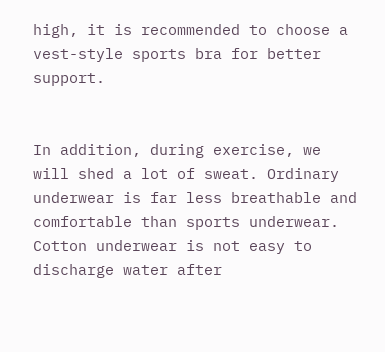high, it is recommended to choose a vest-style sports bra for better support.


In addition, during exercise, we will shed a lot of sweat. Ordinary underwear is far less breathable and comfortable than sports underwear. Cotton underwear is not easy to discharge water after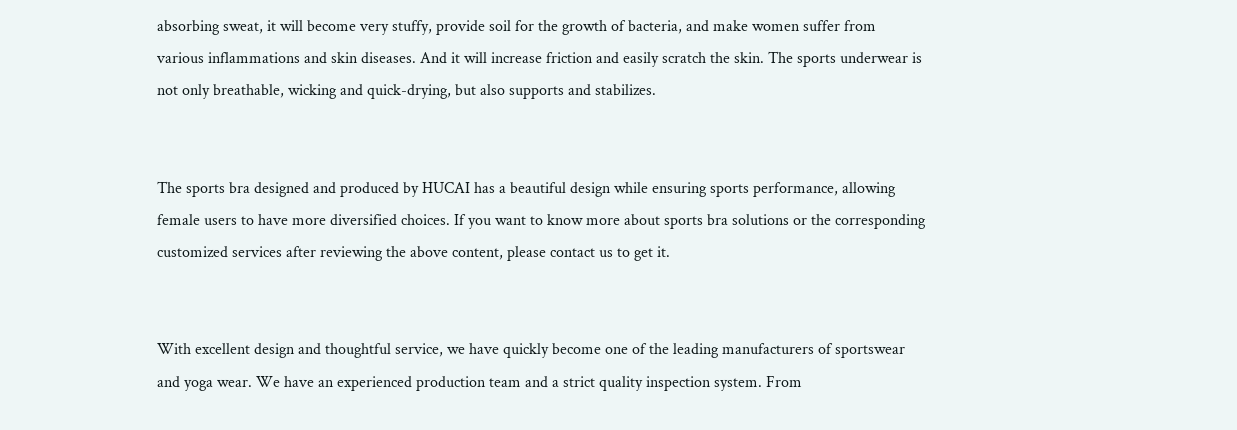absorbing sweat, it will become very stuffy, provide soil for the growth of bacteria, and make women suffer from various inflammations and skin diseases. And it will increase friction and easily scratch the skin. The sports underwear is not only breathable, wicking and quick-drying, but also supports and stabilizes.


The sports bra designed and produced by HUCAI has a beautiful design while ensuring sports performance, allowing female users to have more diversified choices. If you want to know more about sports bra solutions or the corresponding customized services after reviewing the above content, please contact us to get it.


With excellent design and thoughtful service, we have quickly become one of the leading manufacturers of sportswear and yoga wear. We have an experienced production team and a strict quality inspection system. From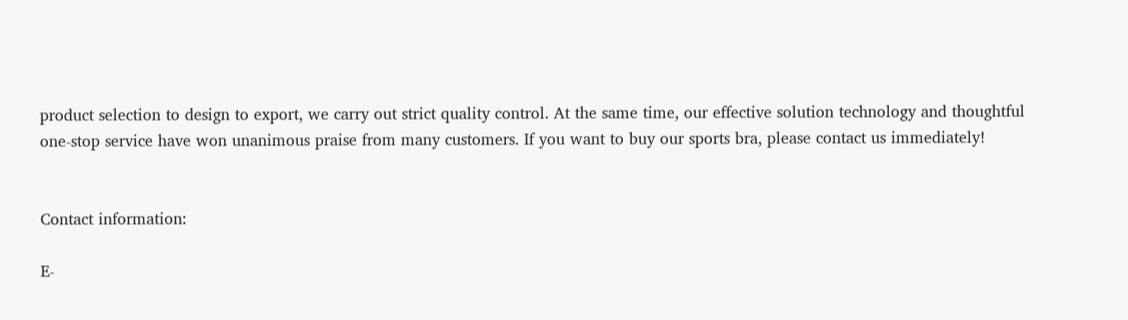product selection to design to export, we carry out strict quality control. At the same time, our effective solution technology and thoughtful one-stop service have won unanimous praise from many customers. If you want to buy our sports bra, please contact us immediately!


Contact information:

E-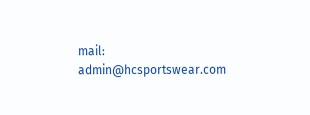mail: admin@hcsportswear.com